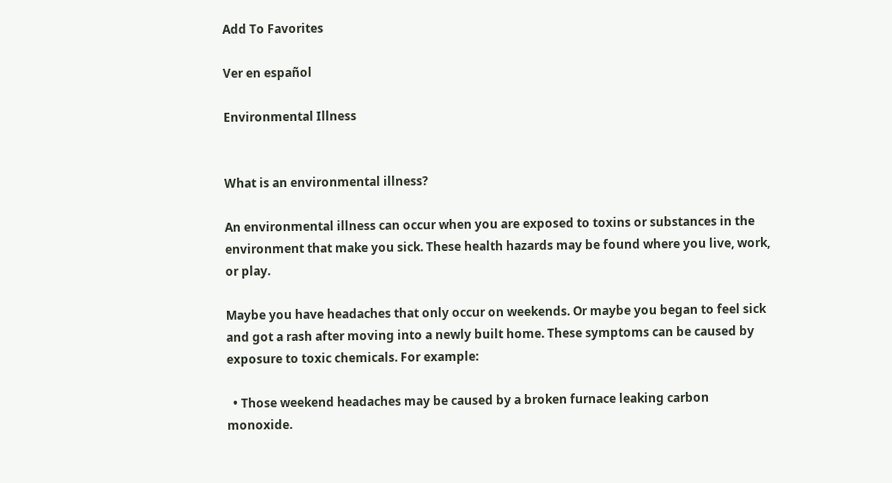Add To Favorites

Ver en español

Environmental Illness


What is an environmental illness?

An environmental illness can occur when you are exposed to toxins or substances in the environment that make you sick. These health hazards may be found where you live, work, or play.

Maybe you have headaches that only occur on weekends. Or maybe you began to feel sick and got a rash after moving into a newly built home. These symptoms can be caused by exposure to toxic chemicals. For example:

  • Those weekend headaches may be caused by a broken furnace leaking carbon monoxide.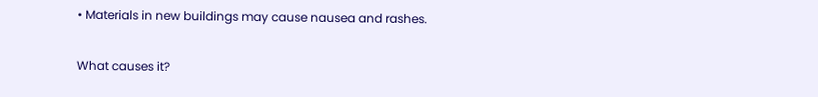• Materials in new buildings may cause nausea and rashes.

What causes it?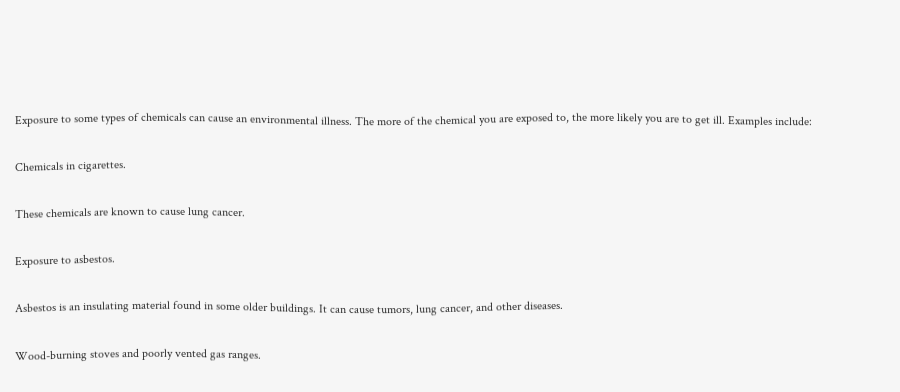Exposure to some types of chemicals can cause an environmental illness. The more of the chemical you are exposed to, the more likely you are to get ill. Examples include:

Chemicals in cigarettes.

These chemicals are known to cause lung cancer.

Exposure to asbestos.

Asbestos is an insulating material found in some older buildings. It can cause tumors, lung cancer, and other diseases.

Wood-burning stoves and poorly vented gas ranges.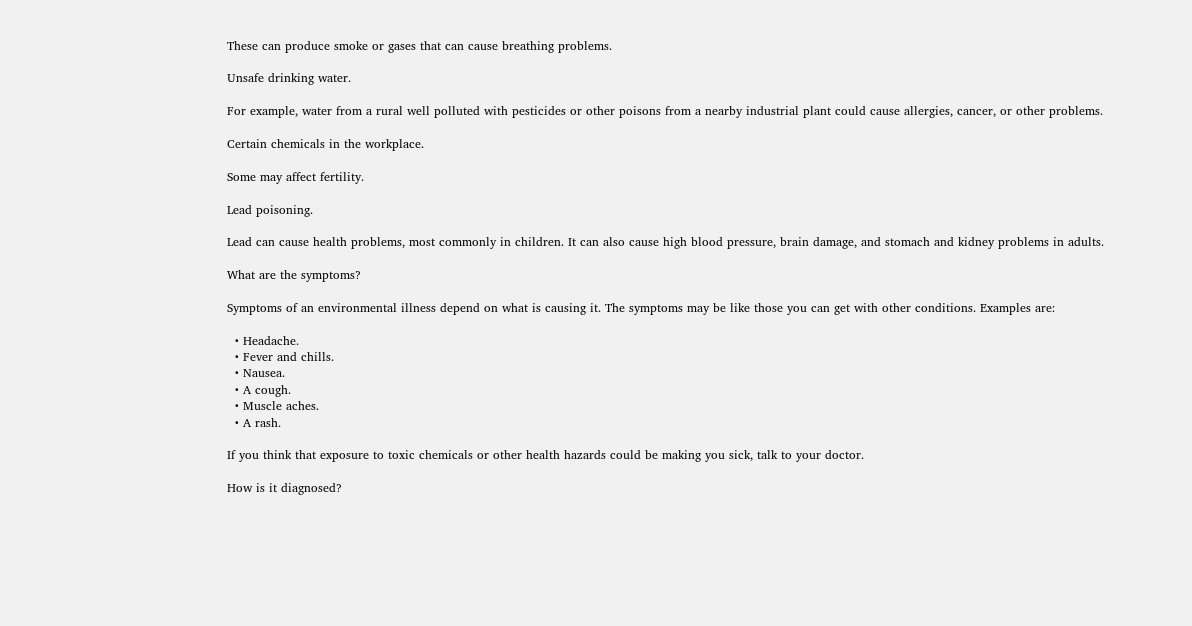These can produce smoke or gases that can cause breathing problems.

Unsafe drinking water.

For example, water from a rural well polluted with pesticides or other poisons from a nearby industrial plant could cause allergies, cancer, or other problems.

Certain chemicals in the workplace.

Some may affect fertility.

Lead poisoning.

Lead can cause health problems, most commonly in children. It can also cause high blood pressure, brain damage, and stomach and kidney problems in adults.

What are the symptoms?

Symptoms of an environmental illness depend on what is causing it. The symptoms may be like those you can get with other conditions. Examples are:

  • Headache.
  • Fever and chills.
  • Nausea.
  • A cough.
  • Muscle aches.
  • A rash.

If you think that exposure to toxic chemicals or other health hazards could be making you sick, talk to your doctor.

How is it diagnosed?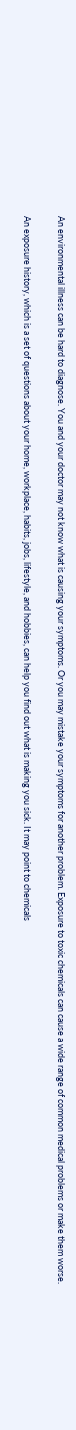An environmental illness can be hard to diagnose. You and your doctor may not know what is causing your symptoms. Or you may mistake your symptoms for another problem. Exposure to toxic chemicals can cause a wide range of common medical problems or make them worse.

An exposure history, which is a set of questions about your home, workplace, habits, jobs, lifestyle, and hobbies, can help you find out what is making you sick. It may point to chemicals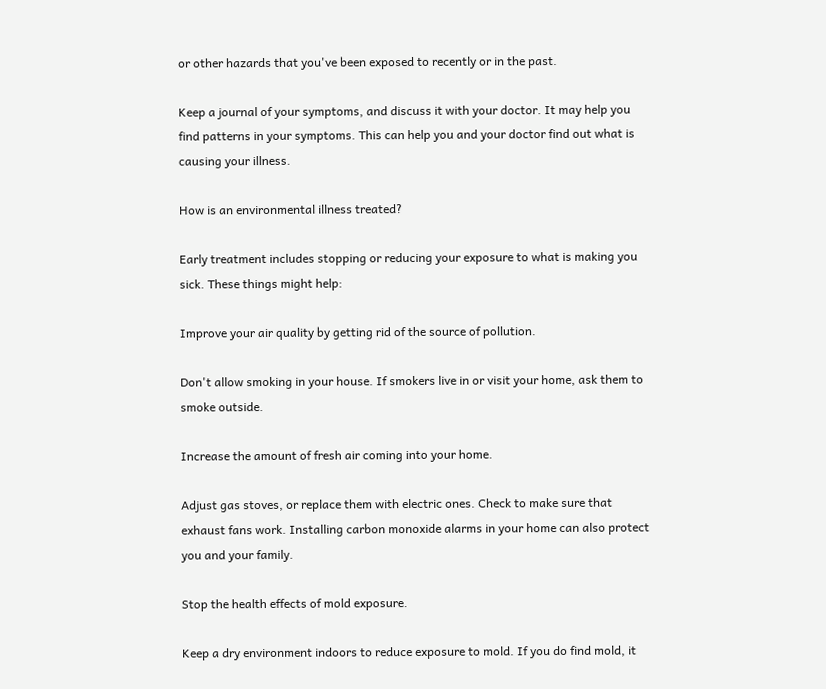or other hazards that you've been exposed to recently or in the past.

Keep a journal of your symptoms, and discuss it with your doctor. It may help you find patterns in your symptoms. This can help you and your doctor find out what is causing your illness.

How is an environmental illness treated?

Early treatment includes stopping or reducing your exposure to what is making you sick. These things might help:

Improve your air quality by getting rid of the source of pollution.

Don't allow smoking in your house. If smokers live in or visit your home, ask them to smoke outside.

Increase the amount of fresh air coming into your home.

Adjust gas stoves, or replace them with electric ones. Check to make sure that exhaust fans work. Installing carbon monoxide alarms in your home can also protect you and your family.

Stop the health effects of mold exposure.

Keep a dry environment indoors to reduce exposure to mold. If you do find mold, it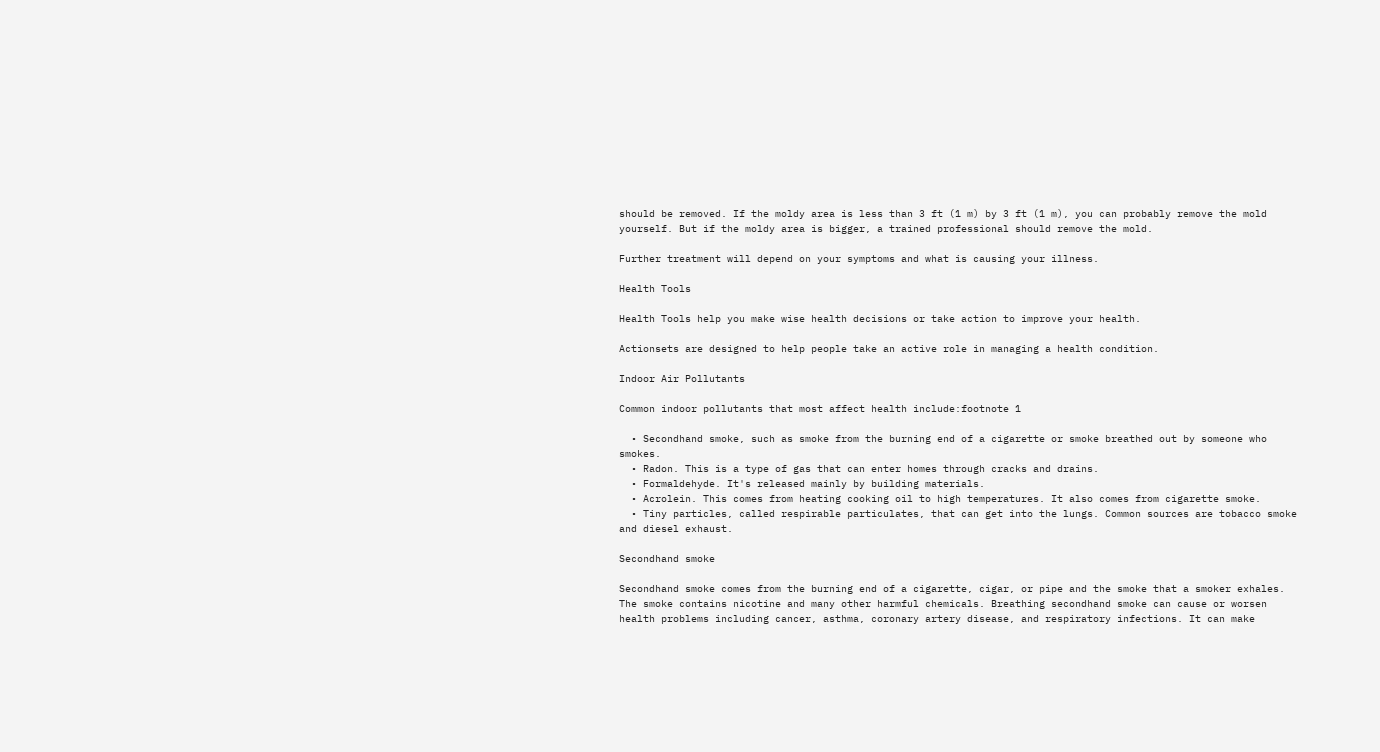should be removed. If the moldy area is less than 3 ft (1 m) by 3 ft (1 m), you can probably remove the mold yourself. But if the moldy area is bigger, a trained professional should remove the mold.

Further treatment will depend on your symptoms and what is causing your illness.

Health Tools

Health Tools help you make wise health decisions or take action to improve your health.

Actionsets are designed to help people take an active role in managing a health condition.

Indoor Air Pollutants

Common indoor pollutants that most affect health include:footnote 1

  • Secondhand smoke, such as smoke from the burning end of a cigarette or smoke breathed out by someone who smokes.
  • Radon. This is a type of gas that can enter homes through cracks and drains.
  • Formaldehyde. It's released mainly by building materials.
  • Acrolein. This comes from heating cooking oil to high temperatures. It also comes from cigarette smoke.
  • Tiny particles, called respirable particulates, that can get into the lungs. Common sources are tobacco smoke and diesel exhaust.

Secondhand smoke

Secondhand smoke comes from the burning end of a cigarette, cigar, or pipe and the smoke that a smoker exhales. The smoke contains nicotine and many other harmful chemicals. Breathing secondhand smoke can cause or worsen health problems including cancer, asthma, coronary artery disease, and respiratory infections. It can make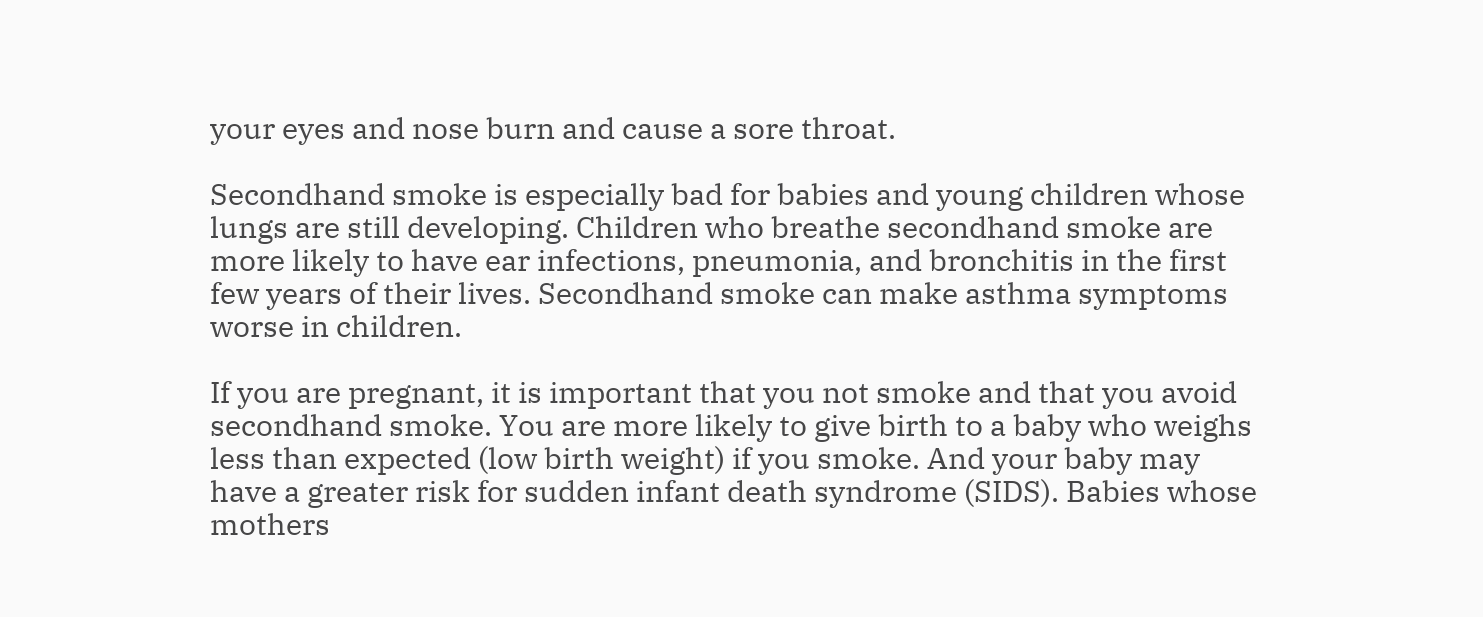your eyes and nose burn and cause a sore throat.

Secondhand smoke is especially bad for babies and young children whose lungs are still developing. Children who breathe secondhand smoke are more likely to have ear infections, pneumonia, and bronchitis in the first few years of their lives. Secondhand smoke can make asthma symptoms worse in children.

If you are pregnant, it is important that you not smoke and that you avoid secondhand smoke. You are more likely to give birth to a baby who weighs less than expected (low birth weight) if you smoke. And your baby may have a greater risk for sudden infant death syndrome (SIDS). Babies whose mothers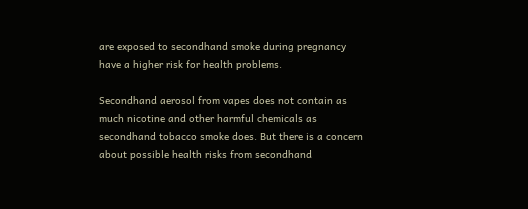are exposed to secondhand smoke during pregnancy have a higher risk for health problems.

Secondhand aerosol from vapes does not contain as much nicotine and other harmful chemicals as secondhand tobacco smoke does. But there is a concern about possible health risks from secondhand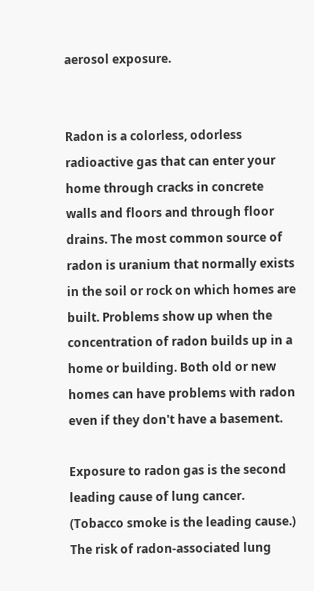aerosol exposure.


Radon is a colorless, odorless radioactive gas that can enter your home through cracks in concrete walls and floors and through floor drains. The most common source of radon is uranium that normally exists in the soil or rock on which homes are built. Problems show up when the concentration of radon builds up in a home or building. Both old or new homes can have problems with radon even if they don't have a basement.

Exposure to radon gas is the second leading cause of lung cancer. (Tobacco smoke is the leading cause.) The risk of radon-associated lung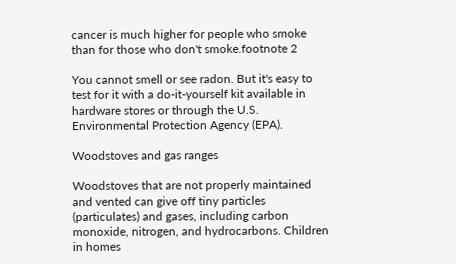cancer is much higher for people who smoke than for those who don't smoke.footnote 2

You cannot smell or see radon. But it's easy to test for it with a do-it-yourself kit available in hardware stores or through the U.S. Environmental Protection Agency (EPA).

Woodstoves and gas ranges

Woodstoves that are not properly maintained and vented can give off tiny particles (particulates) and gases, including carbon monoxide, nitrogen, and hydrocarbons. Children in homes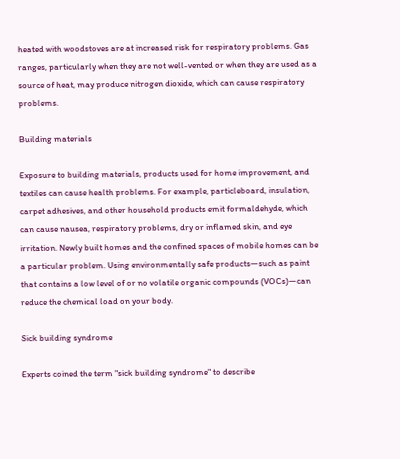heated with woodstoves are at increased risk for respiratory problems. Gas ranges, particularly when they are not well-vented or when they are used as a source of heat, may produce nitrogen dioxide, which can cause respiratory problems.

Building materials

Exposure to building materials, products used for home improvement, and textiles can cause health problems. For example, particleboard, insulation, carpet adhesives, and other household products emit formaldehyde, which can cause nausea, respiratory problems, dry or inflamed skin, and eye irritation. Newly built homes and the confined spaces of mobile homes can be a particular problem. Using environmentally safe products—such as paint that contains a low level of or no volatile organic compounds (VOCs)—can reduce the chemical load on your body.

Sick building syndrome

Experts coined the term "sick building syndrome" to describe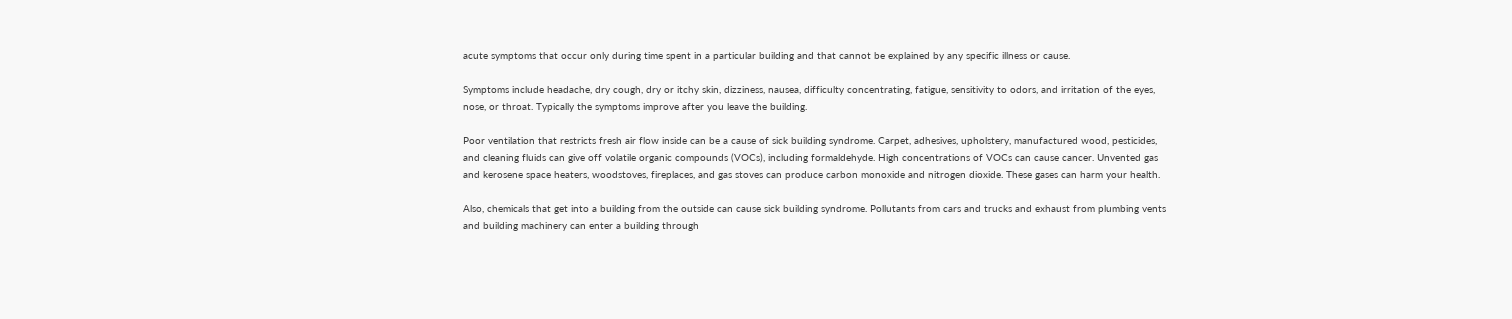acute symptoms that occur only during time spent in a particular building and that cannot be explained by any specific illness or cause.

Symptoms include headache, dry cough, dry or itchy skin, dizziness, nausea, difficulty concentrating, fatigue, sensitivity to odors, and irritation of the eyes, nose, or throat. Typically the symptoms improve after you leave the building.

Poor ventilation that restricts fresh air flow inside can be a cause of sick building syndrome. Carpet, adhesives, upholstery, manufactured wood, pesticides, and cleaning fluids can give off volatile organic compounds (VOCs), including formaldehyde. High concentrations of VOCs can cause cancer. Unvented gas and kerosene space heaters, woodstoves, fireplaces, and gas stoves can produce carbon monoxide and nitrogen dioxide. These gases can harm your health.

Also, chemicals that get into a building from the outside can cause sick building syndrome. Pollutants from cars and trucks and exhaust from plumbing vents and building machinery can enter a building through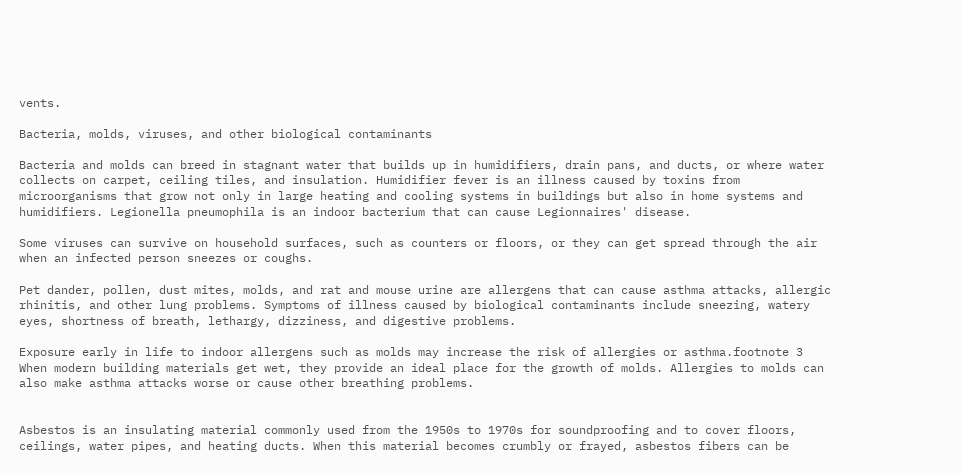vents.

Bacteria, molds, viruses, and other biological contaminants

Bacteria and molds can breed in stagnant water that builds up in humidifiers, drain pans, and ducts, or where water collects on carpet, ceiling tiles, and insulation. Humidifier fever is an illness caused by toxins from microorganisms that grow not only in large heating and cooling systems in buildings but also in home systems and humidifiers. Legionella pneumophila is an indoor bacterium that can cause Legionnaires' disease.

Some viruses can survive on household surfaces, such as counters or floors, or they can get spread through the air when an infected person sneezes or coughs.

Pet dander, pollen, dust mites, molds, and rat and mouse urine are allergens that can cause asthma attacks, allergic rhinitis, and other lung problems. Symptoms of illness caused by biological contaminants include sneezing, watery eyes, shortness of breath, lethargy, dizziness, and digestive problems.

Exposure early in life to indoor allergens such as molds may increase the risk of allergies or asthma.footnote 3 When modern building materials get wet, they provide an ideal place for the growth of molds. Allergies to molds can also make asthma attacks worse or cause other breathing problems.


Asbestos is an insulating material commonly used from the 1950s to 1970s for soundproofing and to cover floors, ceilings, water pipes, and heating ducts. When this material becomes crumbly or frayed, asbestos fibers can be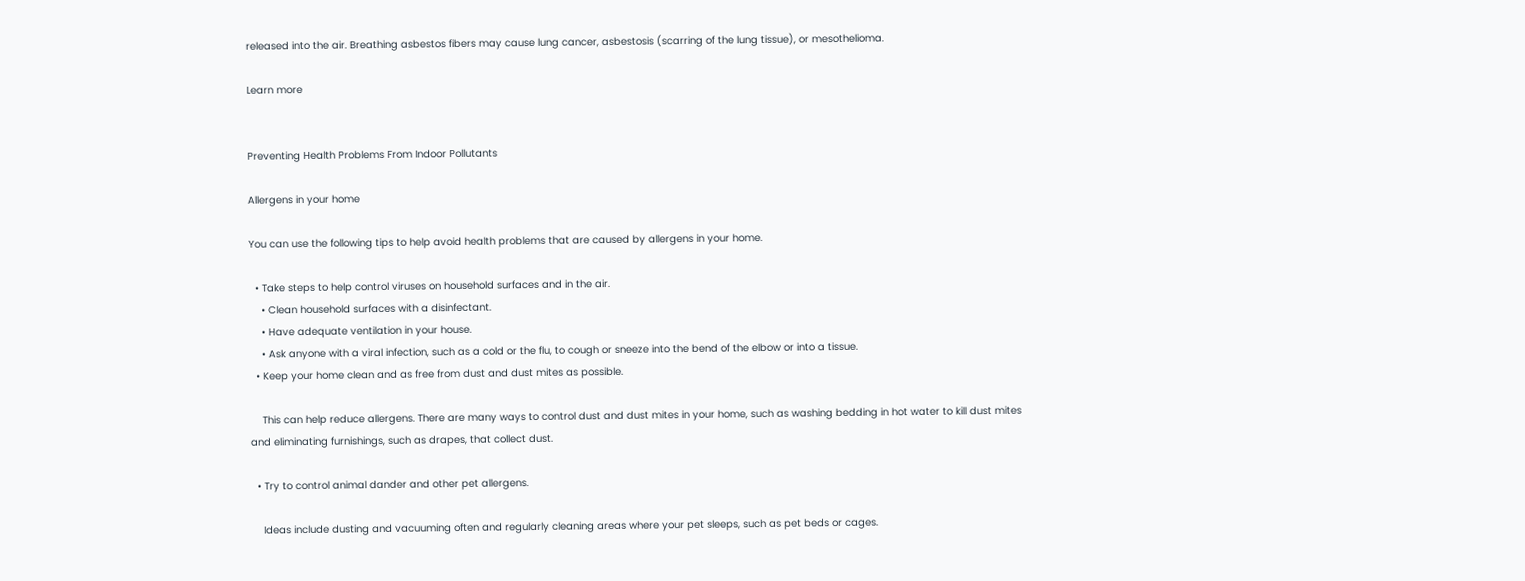released into the air. Breathing asbestos fibers may cause lung cancer, asbestosis (scarring of the lung tissue), or mesothelioma.

Learn more


Preventing Health Problems From Indoor Pollutants

Allergens in your home

You can use the following tips to help avoid health problems that are caused by allergens in your home.

  • Take steps to help control viruses on household surfaces and in the air.
    • Clean household surfaces with a disinfectant.
    • Have adequate ventilation in your house.
    • Ask anyone with a viral infection, such as a cold or the flu, to cough or sneeze into the bend of the elbow or into a tissue.
  • Keep your home clean and as free from dust and dust mites as possible.

    This can help reduce allergens. There are many ways to control dust and dust mites in your home, such as washing bedding in hot water to kill dust mites and eliminating furnishings, such as drapes, that collect dust.

  • Try to control animal dander and other pet allergens.

    Ideas include dusting and vacuuming often and regularly cleaning areas where your pet sleeps, such as pet beds or cages.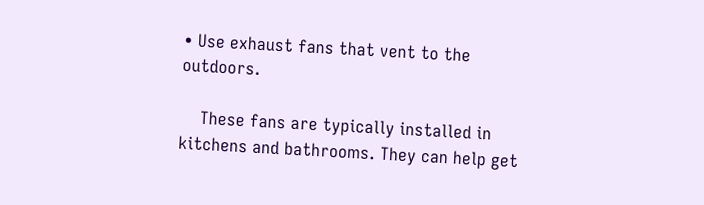• Use exhaust fans that vent to the outdoors.

    These fans are typically installed in kitchens and bathrooms. They can help get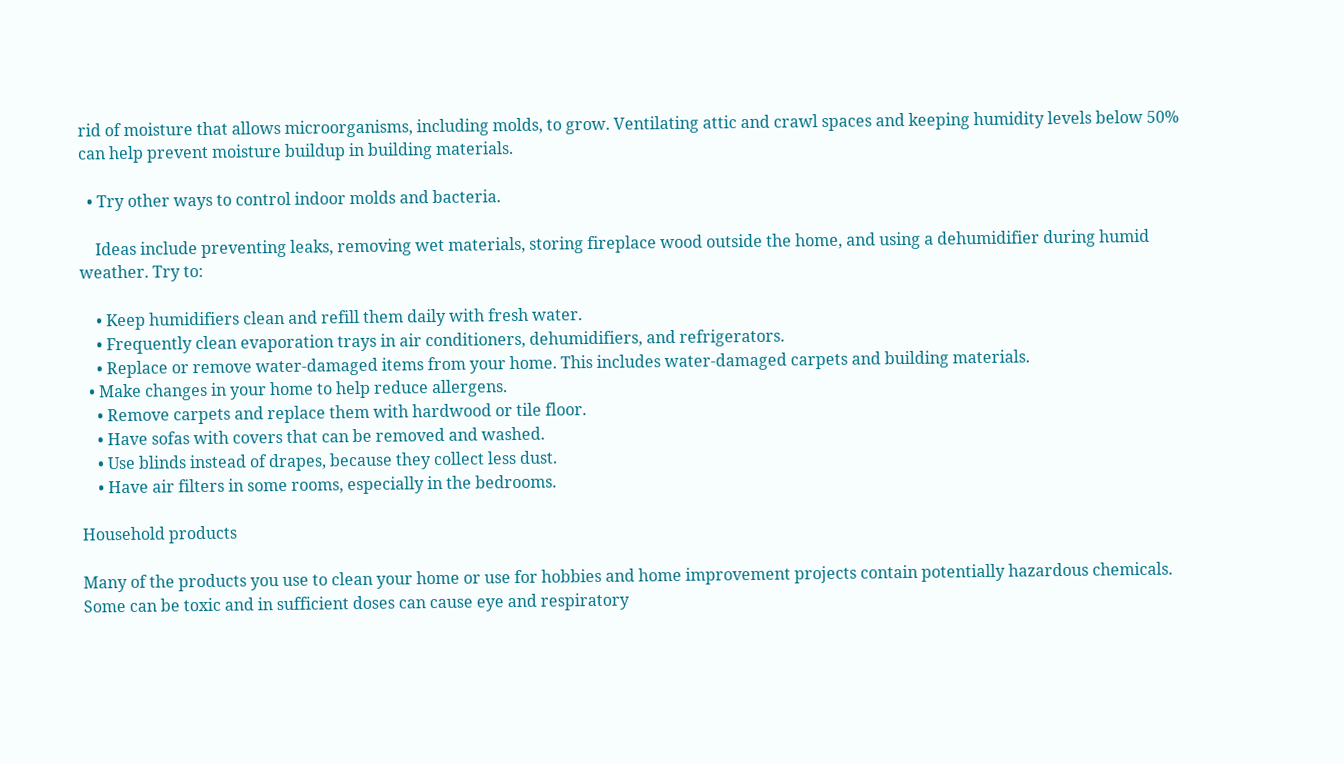rid of moisture that allows microorganisms, including molds, to grow. Ventilating attic and crawl spaces and keeping humidity levels below 50% can help prevent moisture buildup in building materials.

  • Try other ways to control indoor molds and bacteria.

    Ideas include preventing leaks, removing wet materials, storing fireplace wood outside the home, and using a dehumidifier during humid weather. Try to:

    • Keep humidifiers clean and refill them daily with fresh water.
    • Frequently clean evaporation trays in air conditioners, dehumidifiers, and refrigerators.
    • Replace or remove water-damaged items from your home. This includes water-damaged carpets and building materials.
  • Make changes in your home to help reduce allergens.
    • Remove carpets and replace them with hardwood or tile floor.
    • Have sofas with covers that can be removed and washed.
    • Use blinds instead of drapes, because they collect less dust.
    • Have air filters in some rooms, especially in the bedrooms.

Household products

Many of the products you use to clean your home or use for hobbies and home improvement projects contain potentially hazardous chemicals. Some can be toxic and in sufficient doses can cause eye and respiratory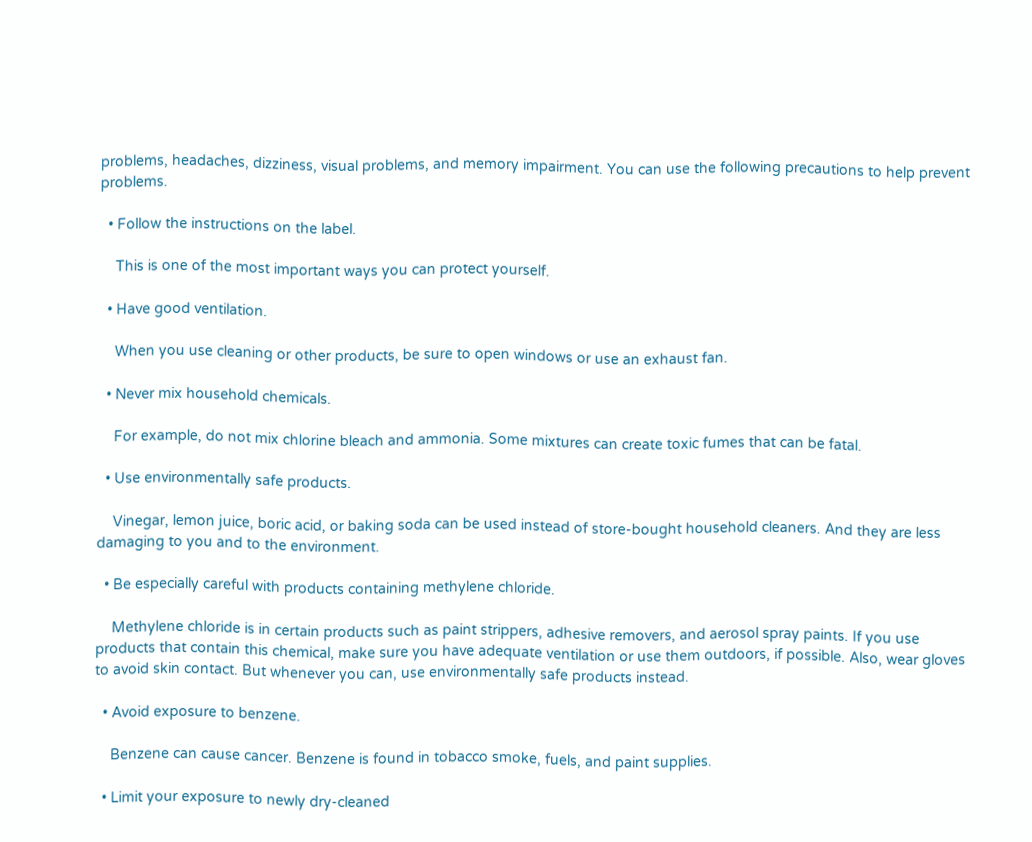problems, headaches, dizziness, visual problems, and memory impairment. You can use the following precautions to help prevent problems.

  • Follow the instructions on the label.

    This is one of the most important ways you can protect yourself.

  • Have good ventilation.

    When you use cleaning or other products, be sure to open windows or use an exhaust fan.

  • Never mix household chemicals.

    For example, do not mix chlorine bleach and ammonia. Some mixtures can create toxic fumes that can be fatal.

  • Use environmentally safe products.

    Vinegar, lemon juice, boric acid, or baking soda can be used instead of store-bought household cleaners. And they are less damaging to you and to the environment.

  • Be especially careful with products containing methylene chloride.

    Methylene chloride is in certain products such as paint strippers, adhesive removers, and aerosol spray paints. If you use products that contain this chemical, make sure you have adequate ventilation or use them outdoors, if possible. Also, wear gloves to avoid skin contact. But whenever you can, use environmentally safe products instead.

  • Avoid exposure to benzene.

    Benzene can cause cancer. Benzene is found in tobacco smoke, fuels, and paint supplies.

  • Limit your exposure to newly dry-cleaned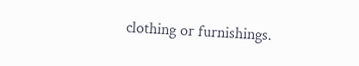clothing or furnishings.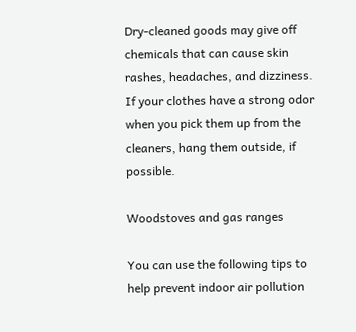Dry-cleaned goods may give off chemicals that can cause skin rashes, headaches, and dizziness. If your clothes have a strong odor when you pick them up from the cleaners, hang them outside, if possible.

Woodstoves and gas ranges

You can use the following tips to help prevent indoor air pollution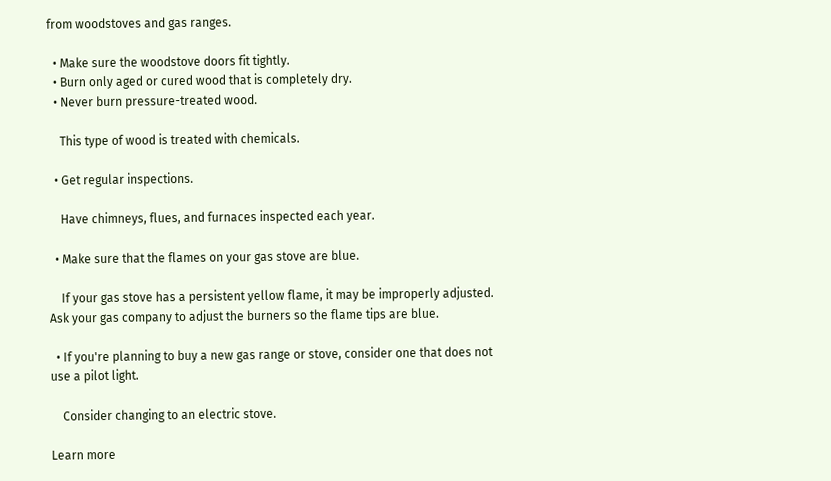from woodstoves and gas ranges.

  • Make sure the woodstove doors fit tightly.
  • Burn only aged or cured wood that is completely dry.
  • Never burn pressure-treated wood.

    This type of wood is treated with chemicals.

  • Get regular inspections.

    Have chimneys, flues, and furnaces inspected each year.

  • Make sure that the flames on your gas stove are blue.

    If your gas stove has a persistent yellow flame, it may be improperly adjusted. Ask your gas company to adjust the burners so the flame tips are blue.

  • If you're planning to buy a new gas range or stove, consider one that does not use a pilot light.

    Consider changing to an electric stove.

Learn more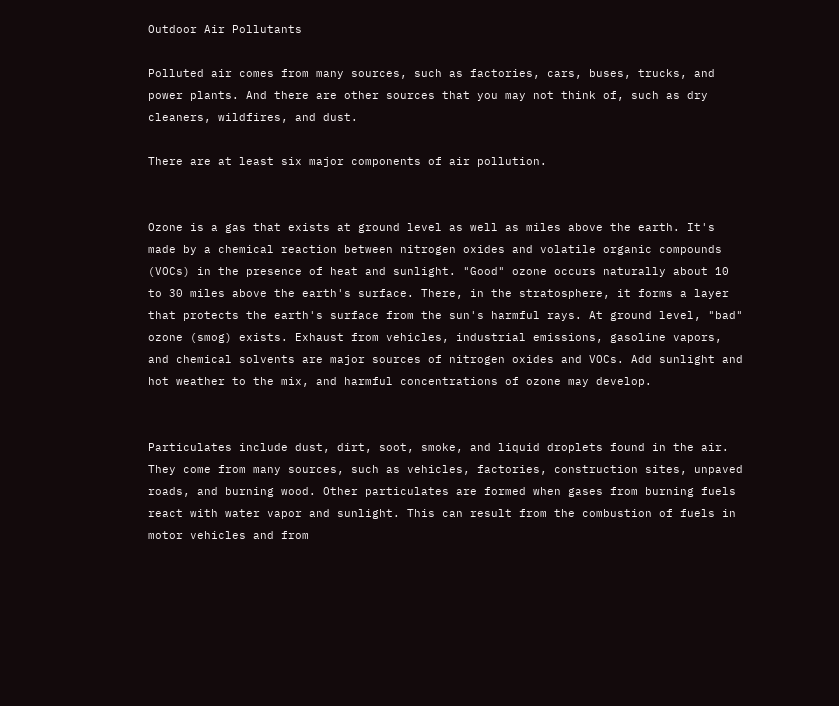Outdoor Air Pollutants

Polluted air comes from many sources, such as factories, cars, buses, trucks, and power plants. And there are other sources that you may not think of, such as dry cleaners, wildfires, and dust.

There are at least six major components of air pollution.


Ozone is a gas that exists at ground level as well as miles above the earth. It's made by a chemical reaction between nitrogen oxides and volatile organic compounds (VOCs) in the presence of heat and sunlight. "Good" ozone occurs naturally about 10 to 30 miles above the earth's surface. There, in the stratosphere, it forms a layer that protects the earth's surface from the sun's harmful rays. At ground level, "bad" ozone (smog) exists. Exhaust from vehicles, industrial emissions, gasoline vapors, and chemical solvents are major sources of nitrogen oxides and VOCs. Add sunlight and hot weather to the mix, and harmful concentrations of ozone may develop.


Particulates include dust, dirt, soot, smoke, and liquid droplets found in the air. They come from many sources, such as vehicles, factories, construction sites, unpaved roads, and burning wood. Other particulates are formed when gases from burning fuels react with water vapor and sunlight. This can result from the combustion of fuels in motor vehicles and from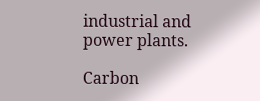industrial and power plants.

Carbon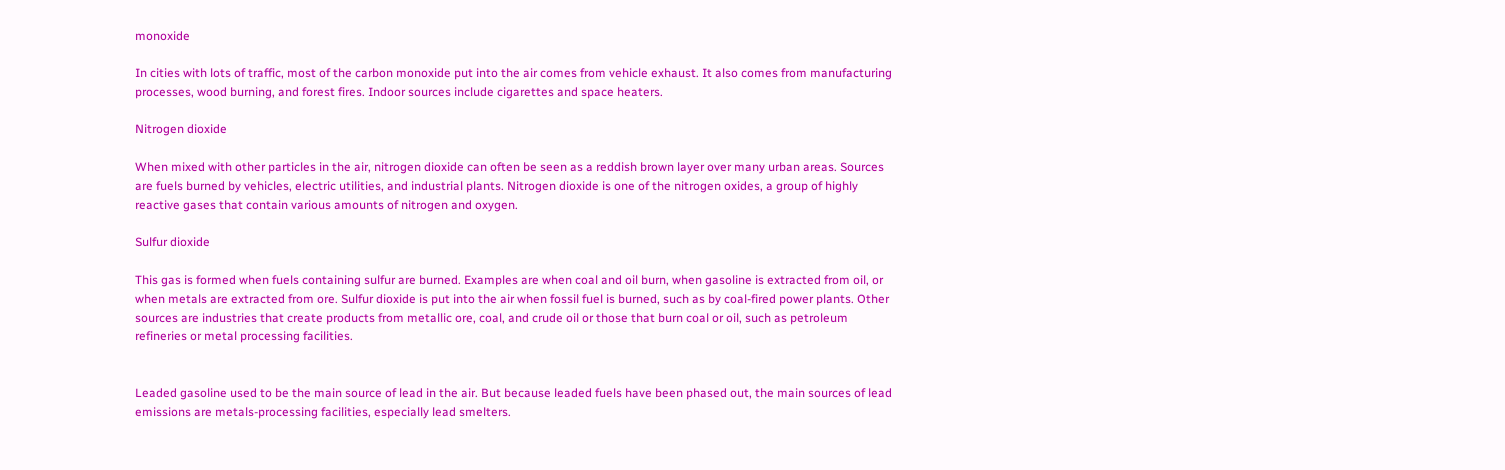monoxide

In cities with lots of traffic, most of the carbon monoxide put into the air comes from vehicle exhaust. It also comes from manufacturing processes, wood burning, and forest fires. Indoor sources include cigarettes and space heaters.

Nitrogen dioxide

When mixed with other particles in the air, nitrogen dioxide can often be seen as a reddish brown layer over many urban areas. Sources are fuels burned by vehicles, electric utilities, and industrial plants. Nitrogen dioxide is one of the nitrogen oxides, a group of highly reactive gases that contain various amounts of nitrogen and oxygen.

Sulfur dioxide

This gas is formed when fuels containing sulfur are burned. Examples are when coal and oil burn, when gasoline is extracted from oil, or when metals are extracted from ore. Sulfur dioxide is put into the air when fossil fuel is burned, such as by coal-fired power plants. Other sources are industries that create products from metallic ore, coal, and crude oil or those that burn coal or oil, such as petroleum refineries or metal processing facilities.


Leaded gasoline used to be the main source of lead in the air. But because leaded fuels have been phased out, the main sources of lead emissions are metals-processing facilities, especially lead smelters.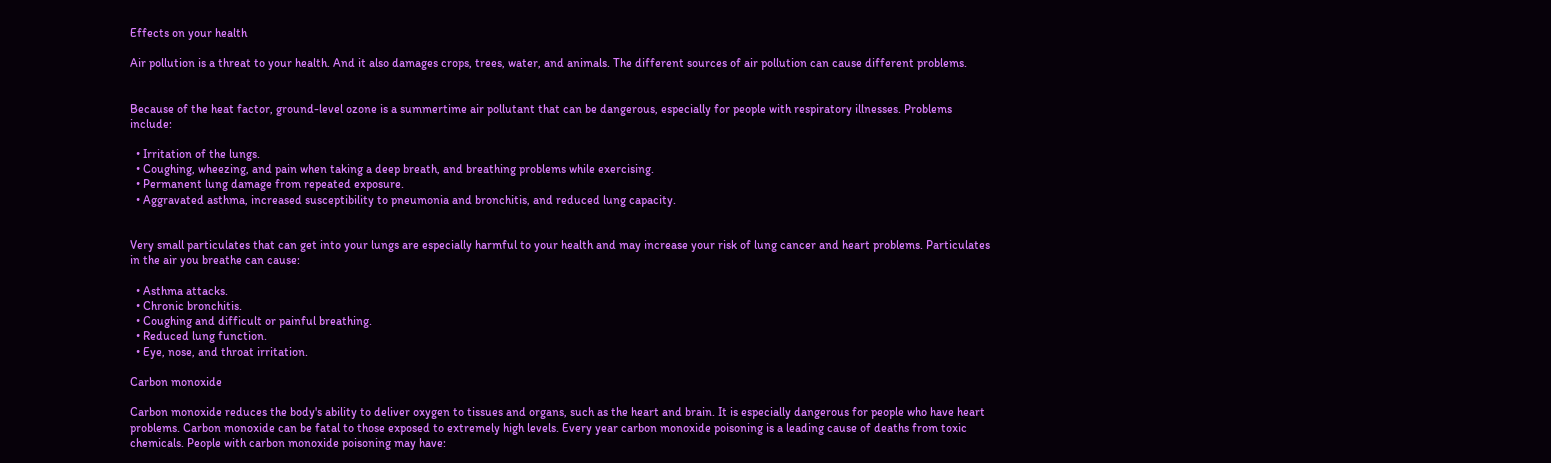Effects on your health

Air pollution is a threat to your health. And it also damages crops, trees, water, and animals. The different sources of air pollution can cause different problems.


Because of the heat factor, ground-level ozone is a summertime air pollutant that can be dangerous, especially for people with respiratory illnesses. Problems include:

  • Irritation of the lungs.
  • Coughing, wheezing, and pain when taking a deep breath, and breathing problems while exercising.
  • Permanent lung damage from repeated exposure.
  • Aggravated asthma, increased susceptibility to pneumonia and bronchitis, and reduced lung capacity.


Very small particulates that can get into your lungs are especially harmful to your health and may increase your risk of lung cancer and heart problems. Particulates in the air you breathe can cause:

  • Asthma attacks.
  • Chronic bronchitis.
  • Coughing and difficult or painful breathing.
  • Reduced lung function.
  • Eye, nose, and throat irritation.

Carbon monoxide

Carbon monoxide reduces the body's ability to deliver oxygen to tissues and organs, such as the heart and brain. It is especially dangerous for people who have heart problems. Carbon monoxide can be fatal to those exposed to extremely high levels. Every year carbon monoxide poisoning is a leading cause of deaths from toxic chemicals. People with carbon monoxide poisoning may have: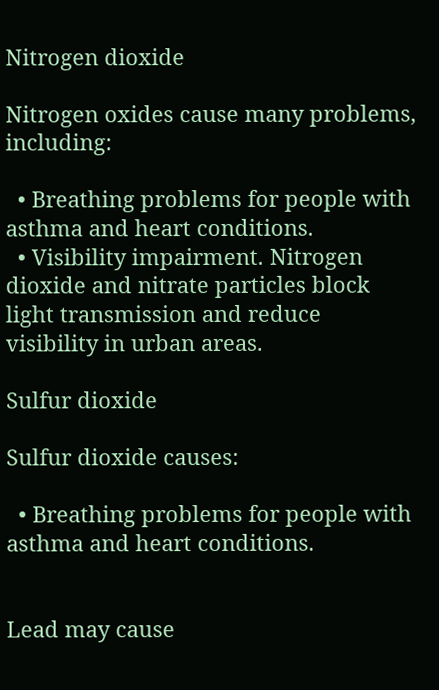Nitrogen dioxide

Nitrogen oxides cause many problems, including:

  • Breathing problems for people with asthma and heart conditions.
  • Visibility impairment. Nitrogen dioxide and nitrate particles block light transmission and reduce visibility in urban areas.

Sulfur dioxide

Sulfur dioxide causes:

  • Breathing problems for people with asthma and heart conditions.


Lead may cause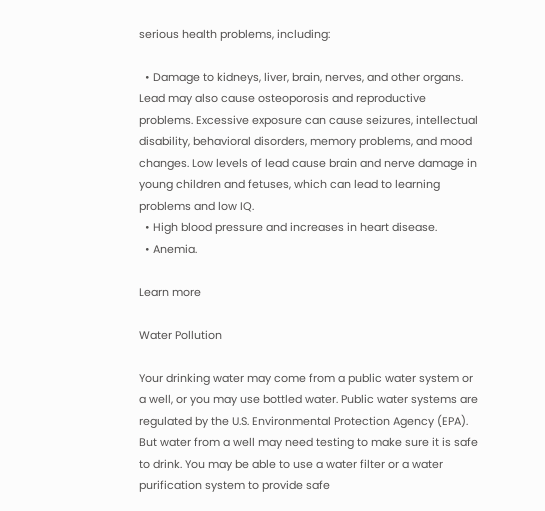serious health problems, including:

  • Damage to kidneys, liver, brain, nerves, and other organs. Lead may also cause osteoporosis and reproductive problems. Excessive exposure can cause seizures, intellectual disability, behavioral disorders, memory problems, and mood changes. Low levels of lead cause brain and nerve damage in young children and fetuses, which can lead to learning problems and low IQ.
  • High blood pressure and increases in heart disease.
  • Anemia.

Learn more

Water Pollution

Your drinking water may come from a public water system or a well, or you may use bottled water. Public water systems are regulated by the U.S. Environmental Protection Agency (EPA). But water from a well may need testing to make sure it is safe to drink. You may be able to use a water filter or a water purification system to provide safe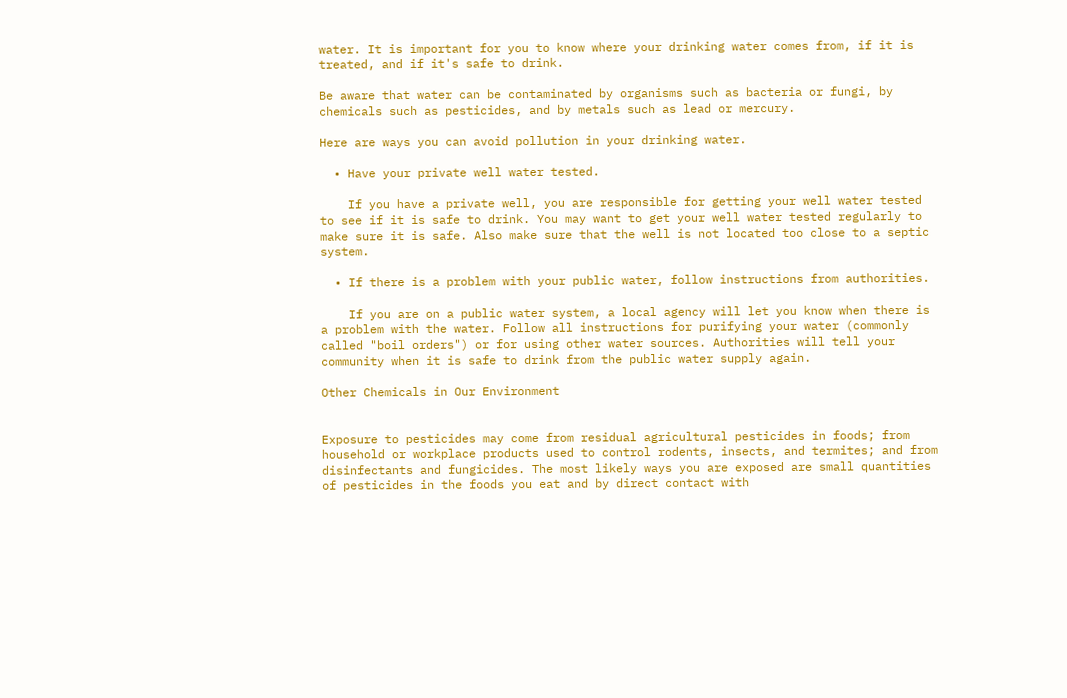water. It is important for you to know where your drinking water comes from, if it is treated, and if it's safe to drink.

Be aware that water can be contaminated by organisms such as bacteria or fungi, by chemicals such as pesticides, and by metals such as lead or mercury.

Here are ways you can avoid pollution in your drinking water.

  • Have your private well water tested.

    If you have a private well, you are responsible for getting your well water tested to see if it is safe to drink. You may want to get your well water tested regularly to make sure it is safe. Also make sure that the well is not located too close to a septic system.

  • If there is a problem with your public water, follow instructions from authorities.

    If you are on a public water system, a local agency will let you know when there is a problem with the water. Follow all instructions for purifying your water (commonly called "boil orders") or for using other water sources. Authorities will tell your community when it is safe to drink from the public water supply again.

Other Chemicals in Our Environment


Exposure to pesticides may come from residual agricultural pesticides in foods; from household or workplace products used to control rodents, insects, and termites; and from disinfectants and fungicides. The most likely ways you are exposed are small quantities of pesticides in the foods you eat and by direct contact with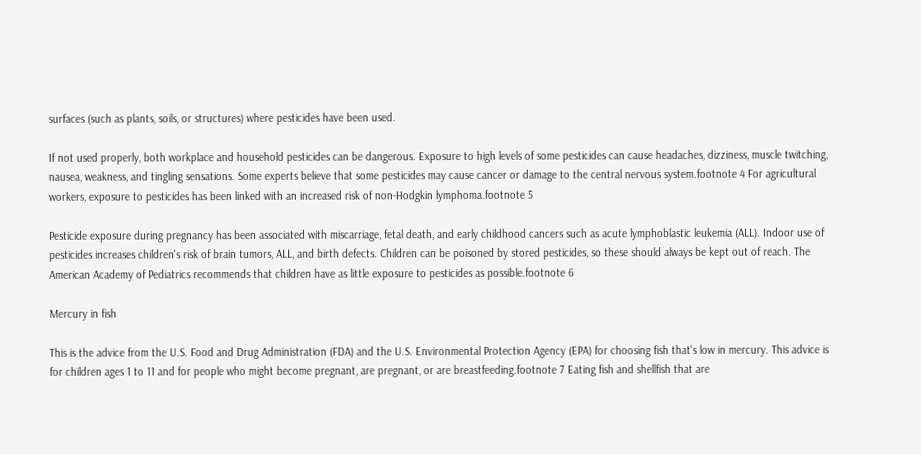surfaces (such as plants, soils, or structures) where pesticides have been used.

If not used properly, both workplace and household pesticides can be dangerous. Exposure to high levels of some pesticides can cause headaches, dizziness, muscle twitching, nausea, weakness, and tingling sensations. Some experts believe that some pesticides may cause cancer or damage to the central nervous system.footnote 4 For agricultural workers, exposure to pesticides has been linked with an increased risk of non-Hodgkin lymphoma.footnote 5

Pesticide exposure during pregnancy has been associated with miscarriage, fetal death, and early childhood cancers such as acute lymphoblastic leukemia (ALL). Indoor use of pesticides increases children's risk of brain tumors, ALL, and birth defects. Children can be poisoned by stored pesticides, so these should always be kept out of reach. The American Academy of Pediatrics recommends that children have as little exposure to pesticides as possible.footnote 6

Mercury in fish

This is the advice from the U.S. Food and Drug Administration (FDA) and the U.S. Environmental Protection Agency (EPA) for choosing fish that's low in mercury. This advice is for children ages 1 to 11 and for people who might become pregnant, are pregnant, or are breastfeeding.footnote 7 Eating fish and shellfish that are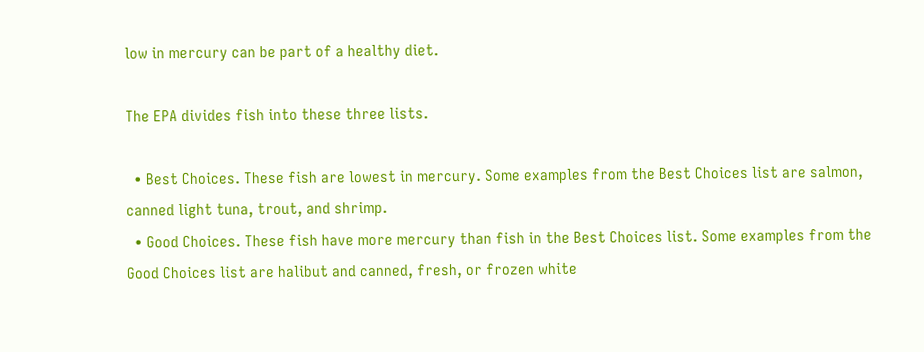low in mercury can be part of a healthy diet.

The EPA divides fish into these three lists.

  • Best Choices. These fish are lowest in mercury. Some examples from the Best Choices list are salmon, canned light tuna, trout, and shrimp.
  • Good Choices. These fish have more mercury than fish in the Best Choices list. Some examples from the Good Choices list are halibut and canned, fresh, or frozen white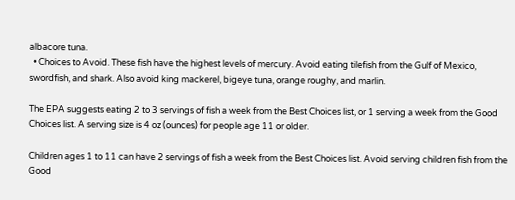albacore tuna.
  • Choices to Avoid. These fish have the highest levels of mercury. Avoid eating tilefish from the Gulf of Mexico, swordfish, and shark. Also avoid king mackerel, bigeye tuna, orange roughy, and marlin.

The EPA suggests eating 2 to 3 servings of fish a week from the Best Choices list, or 1 serving a week from the Good Choices list. A serving size is 4 oz (ounces) for people age 11 or older.

Children ages 1 to 11 can have 2 servings of fish a week from the Best Choices list. Avoid serving children fish from the Good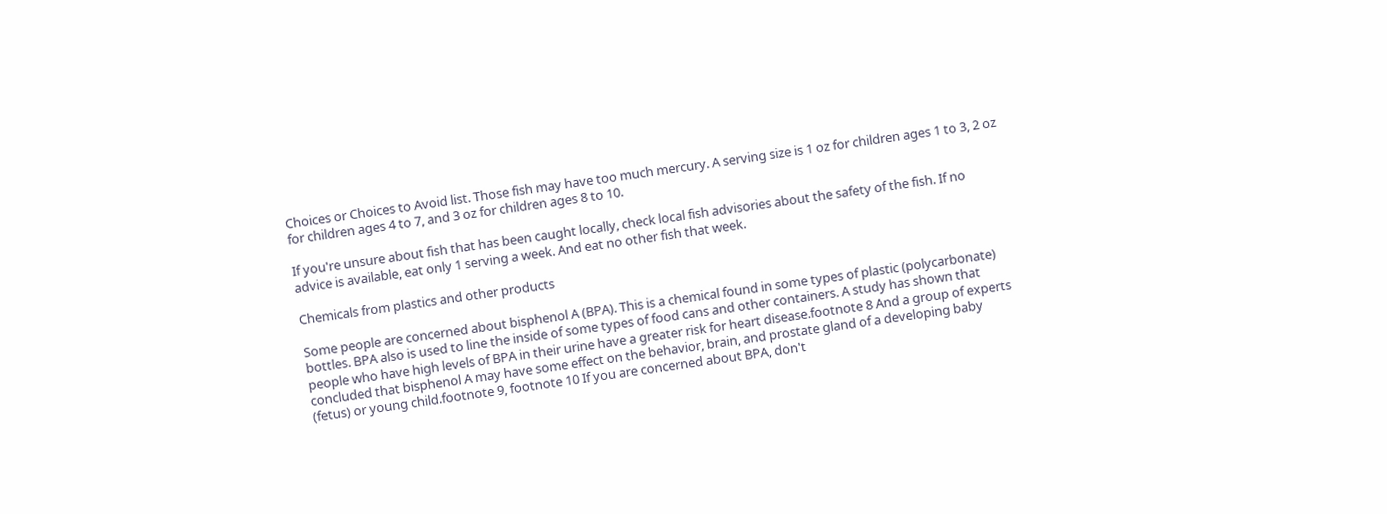Choices or Choices to Avoid list. Those fish may have too much mercury. A serving size is 1 oz for children ages 1 to 3, 2 oz for children ages 4 to 7, and 3 oz for children ages 8 to 10.

If you're unsure about fish that has been caught locally, check local fish advisories about the safety of the fish. If no advice is available, eat only 1 serving a week. And eat no other fish that week.

Chemicals from plastics and other products

Some people are concerned about bisphenol A (BPA). This is a chemical found in some types of plastic (polycarbonate) bottles. BPA also is used to line the inside of some types of food cans and other containers. A study has shown that people who have high levels of BPA in their urine have a greater risk for heart disease.footnote 8 And a group of experts concluded that bisphenol A may have some effect on the behavior, brain, and prostate gland of a developing baby (fetus) or young child.footnote 9, footnote 10 If you are concerned about BPA, don't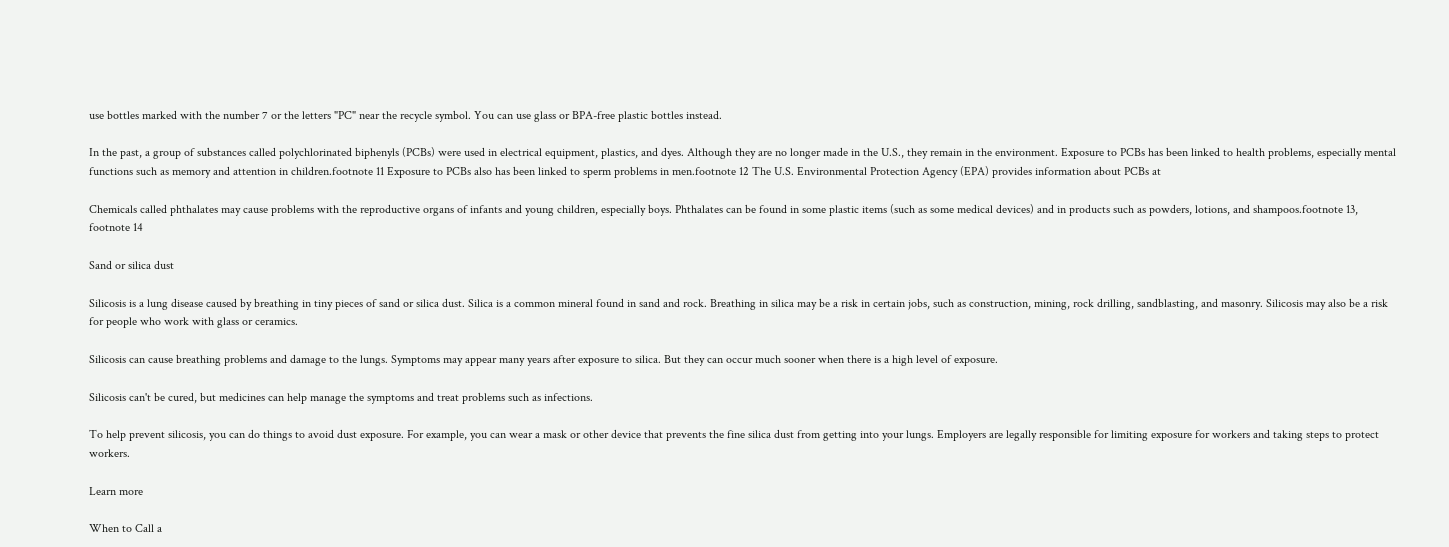use bottles marked with the number 7 or the letters "PC" near the recycle symbol. You can use glass or BPA-free plastic bottles instead.

In the past, a group of substances called polychlorinated biphenyls (PCBs) were used in electrical equipment, plastics, and dyes. Although they are no longer made in the U.S., they remain in the environment. Exposure to PCBs has been linked to health problems, especially mental functions such as memory and attention in children.footnote 11 Exposure to PCBs also has been linked to sperm problems in men.footnote 12 The U.S. Environmental Protection Agency (EPA) provides information about PCBs at

Chemicals called phthalates may cause problems with the reproductive organs of infants and young children, especially boys. Phthalates can be found in some plastic items (such as some medical devices) and in products such as powders, lotions, and shampoos.footnote 13, footnote 14

Sand or silica dust

Silicosis is a lung disease caused by breathing in tiny pieces of sand or silica dust. Silica is a common mineral found in sand and rock. Breathing in silica may be a risk in certain jobs, such as construction, mining, rock drilling, sandblasting, and masonry. Silicosis may also be a risk for people who work with glass or ceramics.

Silicosis can cause breathing problems and damage to the lungs. Symptoms may appear many years after exposure to silica. But they can occur much sooner when there is a high level of exposure.

Silicosis can't be cured, but medicines can help manage the symptoms and treat problems such as infections.

To help prevent silicosis, you can do things to avoid dust exposure. For example, you can wear a mask or other device that prevents the fine silica dust from getting into your lungs. Employers are legally responsible for limiting exposure for workers and taking steps to protect workers.

Learn more

When to Call a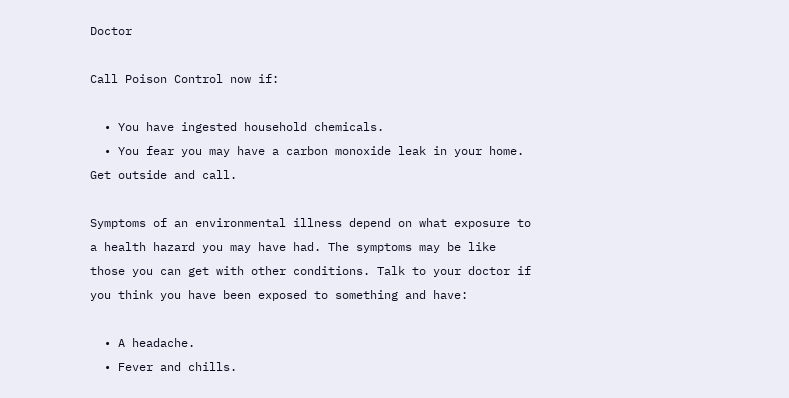Doctor

Call Poison Control now if:

  • You have ingested household chemicals.
  • You fear you may have a carbon monoxide leak in your home. Get outside and call.

Symptoms of an environmental illness depend on what exposure to a health hazard you may have had. The symptoms may be like those you can get with other conditions. Talk to your doctor if you think you have been exposed to something and have:

  • A headache.
  • Fever and chills.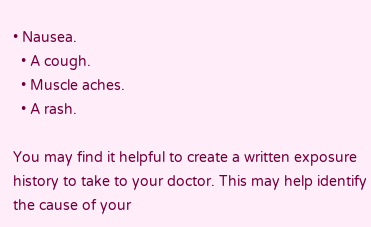• Nausea.
  • A cough.
  • Muscle aches.
  • A rash.

You may find it helpful to create a written exposure history to take to your doctor. This may help identify the cause of your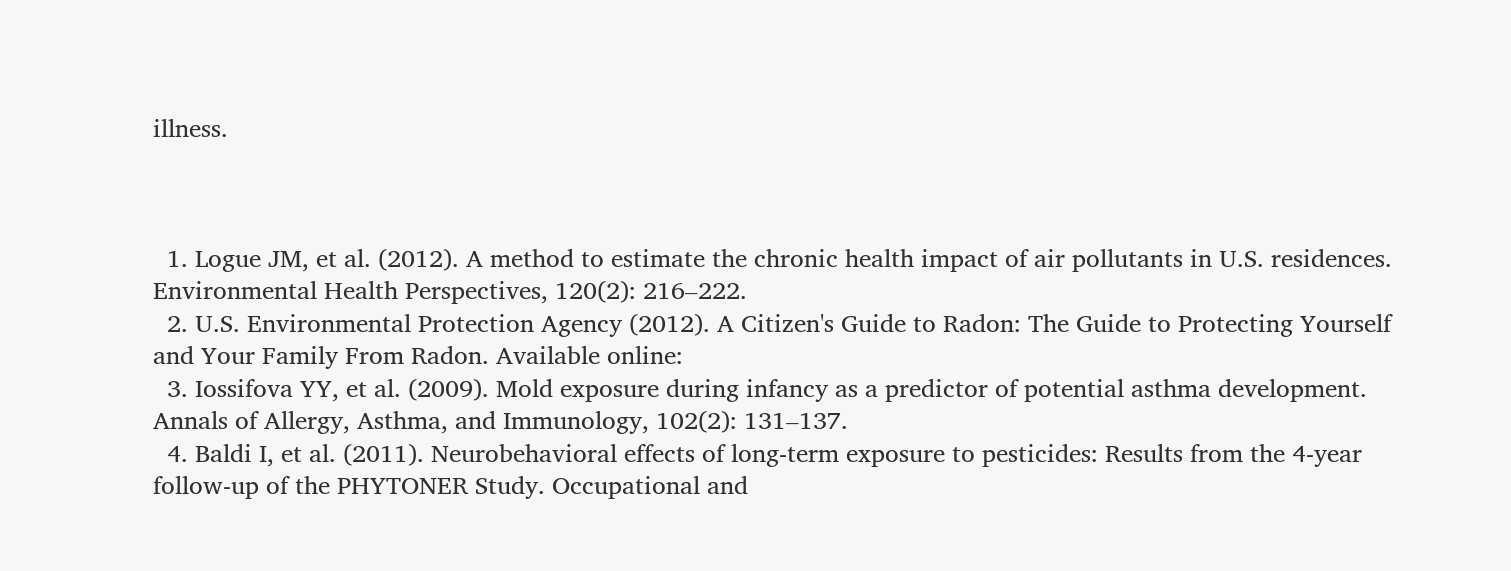illness.



  1. Logue JM, et al. (2012). A method to estimate the chronic health impact of air pollutants in U.S. residences. Environmental Health Perspectives, 120(2): 216–222.
  2. U.S. Environmental Protection Agency (2012). A Citizen's Guide to Radon: The Guide to Protecting Yourself and Your Family From Radon. Available online:
  3. Iossifova YY, et al. (2009). Mold exposure during infancy as a predictor of potential asthma development. Annals of Allergy, Asthma, and Immunology, 102(2): 131–137.
  4. Baldi I, et al. (2011). Neurobehavioral effects of long-term exposure to pesticides: Results from the 4-year follow-up of the PHYTONER Study. Occupational and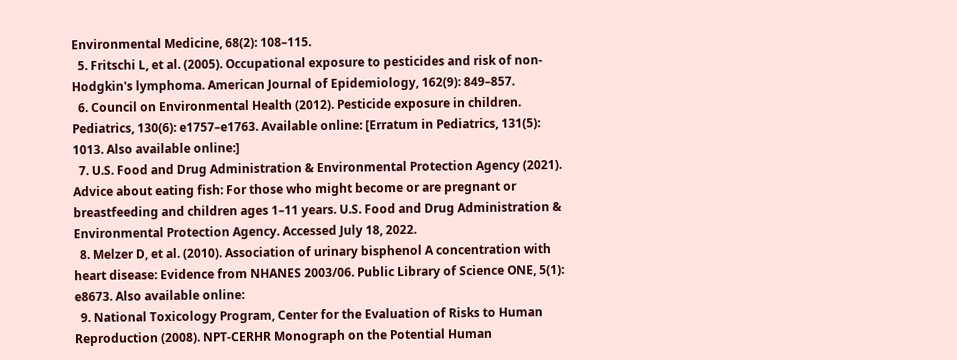Environmental Medicine, 68(2): 108–115.
  5. Fritschi L, et al. (2005). Occupational exposure to pesticides and risk of non-Hodgkin's lymphoma. American Journal of Epidemiology, 162(9): 849–857.
  6. Council on Environmental Health (2012). Pesticide exposure in children. Pediatrics, 130(6): e1757–e1763. Available online: [Erratum in Pediatrics, 131(5): 1013. Also available online:]
  7. U.S. Food and Drug Administration & Environmental Protection Agency (2021). Advice about eating fish: For those who might become or are pregnant or breastfeeding and children ages 1–11 years. U.S. Food and Drug Administration & Environmental Protection Agency. Accessed July 18, 2022.
  8. Melzer D, et al. (2010). Association of urinary bisphenol A concentration with heart disease: Evidence from NHANES 2003/06. Public Library of Science ONE, 5(1): e8673. Also available online:
  9. National Toxicology Program, Center for the Evaluation of Risks to Human Reproduction (2008). NPT-CERHR Monograph on the Potential Human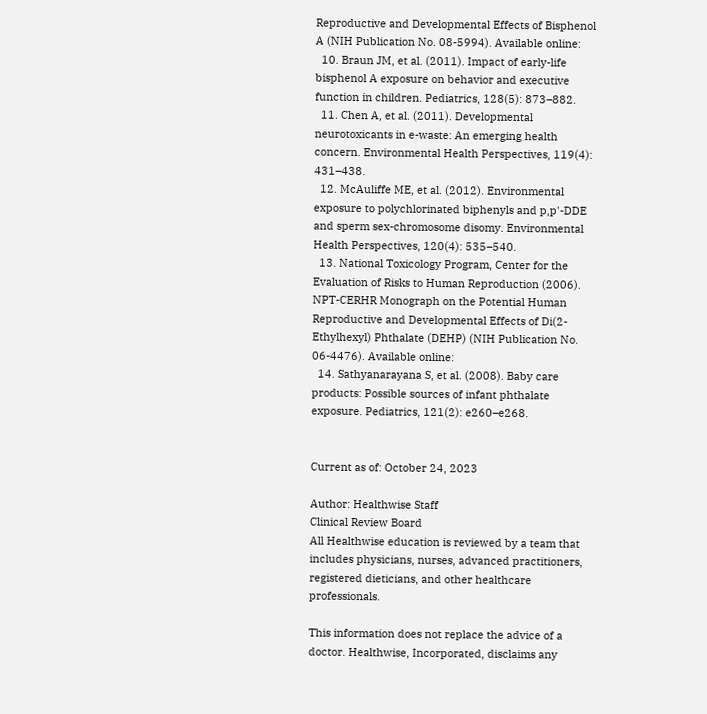Reproductive and Developmental Effects of Bisphenol A (NIH Publication No. 08-5994). Available online:
  10. Braun JM, et al. (2011). Impact of early-life bisphenol A exposure on behavior and executive function in children. Pediatrics, 128(5): 873–882.
  11. Chen A, et al. (2011). Developmental neurotoxicants in e-waste: An emerging health concern. Environmental Health Perspectives, 119(4): 431–438.
  12. McAuliffe ME, et al. (2012). Environmental exposure to polychlorinated biphenyls and p,p'-DDE and sperm sex-chromosome disomy. Environmental Health Perspectives, 120(4): 535–540.
  13. National Toxicology Program, Center for the Evaluation of Risks to Human Reproduction (2006). NPT-CERHR Monograph on the Potential Human Reproductive and Developmental Effects of Di(2-Ethylhexyl) Phthalate (DEHP) (NIH Publication No. 06-4476). Available online:
  14. Sathyanarayana S, et al. (2008). Baby care products: Possible sources of infant phthalate exposure. Pediatrics, 121(2): e260–e268.


Current as of: October 24, 2023

Author: Healthwise Staff
Clinical Review Board
All Healthwise education is reviewed by a team that includes physicians, nurses, advanced practitioners, registered dieticians, and other healthcare professionals.

This information does not replace the advice of a doctor. Healthwise, Incorporated, disclaims any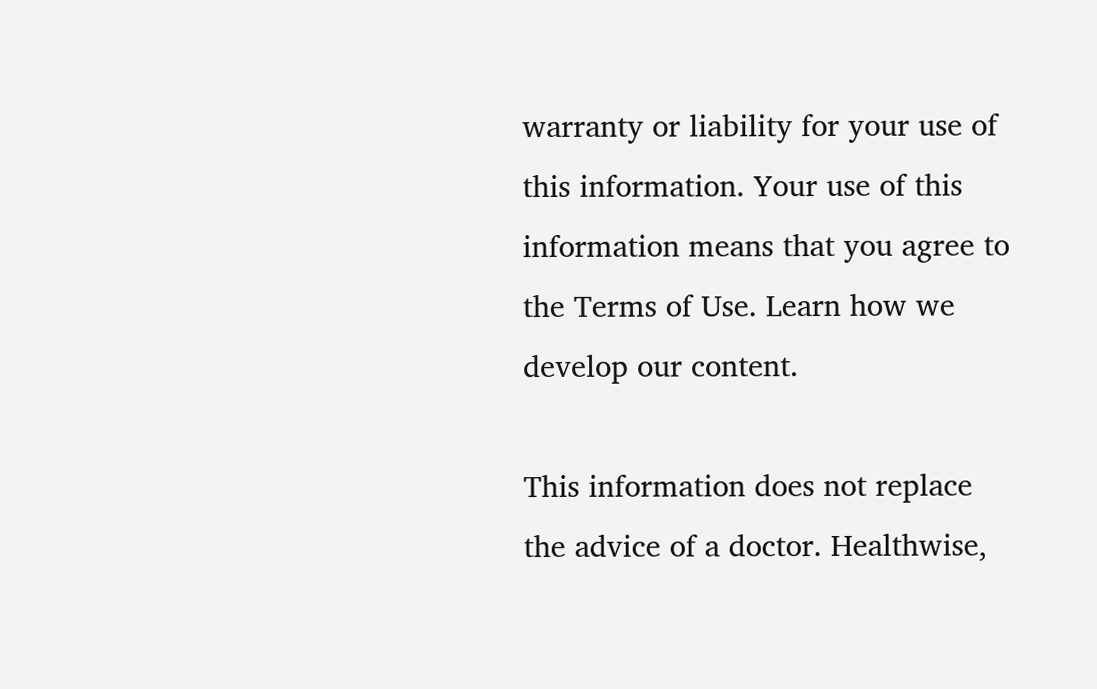warranty or liability for your use of this information. Your use of this information means that you agree to the Terms of Use. Learn how we develop our content.

This information does not replace the advice of a doctor. Healthwise,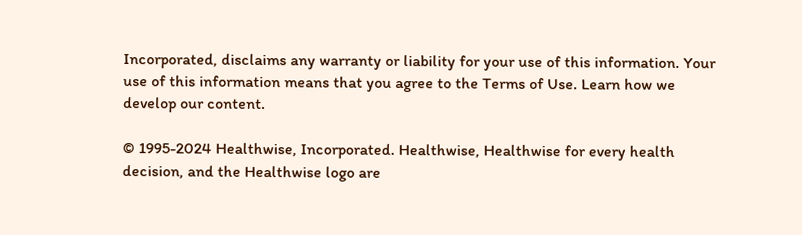Incorporated, disclaims any warranty or liability for your use of this information. Your use of this information means that you agree to the Terms of Use. Learn how we develop our content.

© 1995-2024 Healthwise, Incorporated. Healthwise, Healthwise for every health decision, and the Healthwise logo are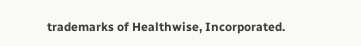trademarks of Healthwise, Incorporated.